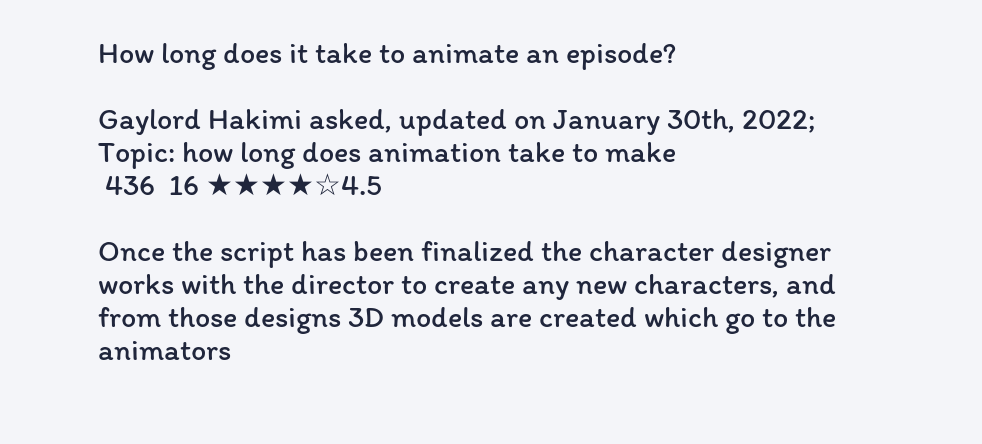How long does it take to animate an episode?

Gaylord Hakimi asked, updated on January 30th, 2022; Topic: how long does animation take to make
 436  16 ★★★★☆4.5

Once the script has been finalized the character designer works with the director to create any new characters, and from those designs 3D models are created which go to the animators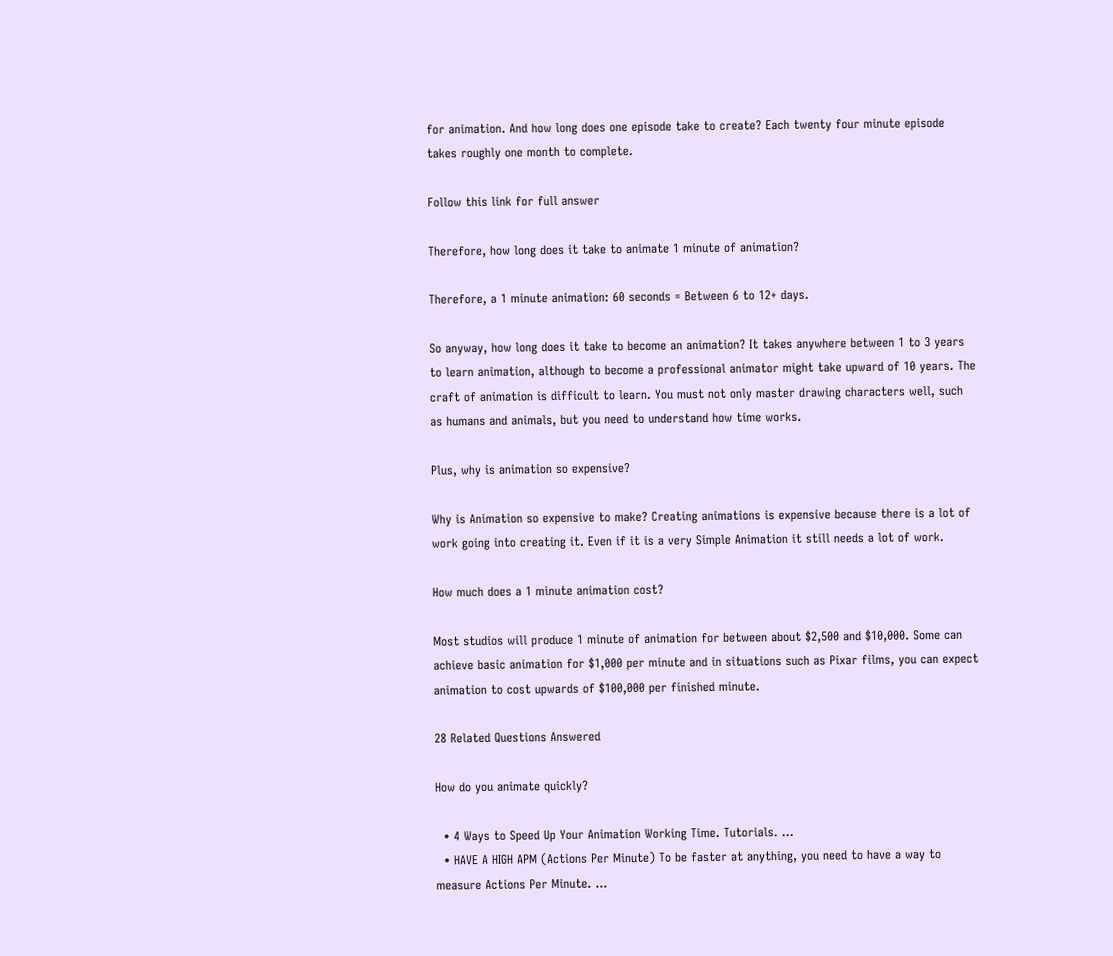for animation. And how long does one episode take to create? Each twenty four minute episode takes roughly one month to complete.

Follow this link for full answer

Therefore, how long does it take to animate 1 minute of animation?

Therefore, a 1 minute animation: 60 seconds = Between 6 to 12+ days.

So anyway, how long does it take to become an animation? It takes anywhere between 1 to 3 years to learn animation, although to become a professional animator might take upward of 10 years. The craft of animation is difficult to learn. You must not only master drawing characters well, such as humans and animals, but you need to understand how time works.

Plus, why is animation so expensive?

Why is Animation so expensive to make? Creating animations is expensive because there is a lot of work going into creating it. Even if it is a very Simple Animation it still needs a lot of work.

How much does a 1 minute animation cost?

Most studios will produce 1 minute of animation for between about $2,500 and $10,000. Some can achieve basic animation for $1,000 per minute and in situations such as Pixar films, you can expect animation to cost upwards of $100,000 per finished minute.

28 Related Questions Answered

How do you animate quickly?

  • 4 Ways to Speed Up Your Animation Working Time. Tutorials. ...
  • HAVE A HIGH APM (Actions Per Minute) To be faster at anything, you need to have a way to measure Actions Per Minute. ...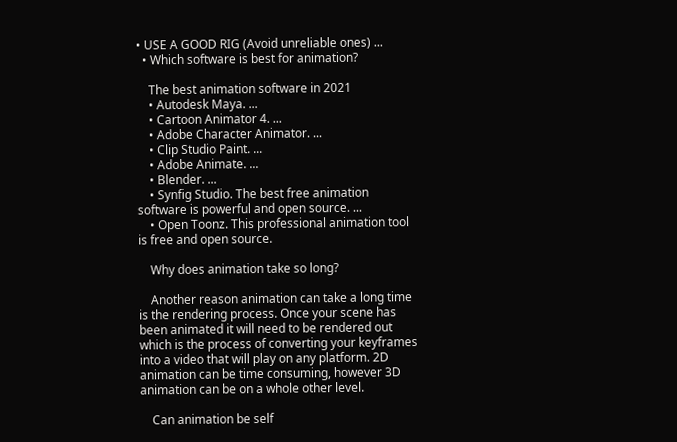• USE A GOOD RIG (Avoid unreliable ones) ...
  • Which software is best for animation?

    The best animation software in 2021
    • Autodesk Maya. ...
    • Cartoon Animator 4. ...
    • Adobe Character Animator. ...
    • Clip Studio Paint. ...
    • Adobe Animate. ...
    • Blender. ...
    • Synfig Studio. The best free animation software is powerful and open source. ...
    • Open Toonz. This professional animation tool is free and open source.

    Why does animation take so long?

    Another reason animation can take a long time is the rendering process. Once your scene has been animated it will need to be rendered out which is the process of converting your keyframes into a video that will play on any platform. 2D animation can be time consuming, however 3D animation can be on a whole other level.

    Can animation be self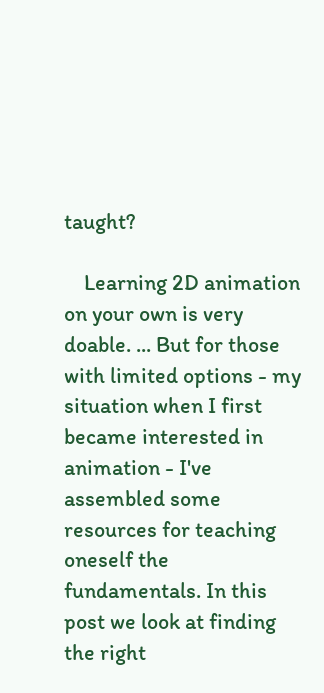taught?

    Learning 2D animation on your own is very doable. ... But for those with limited options - my situation when I first became interested in animation - I've assembled some resources for teaching oneself the fundamentals. In this post we look at finding the right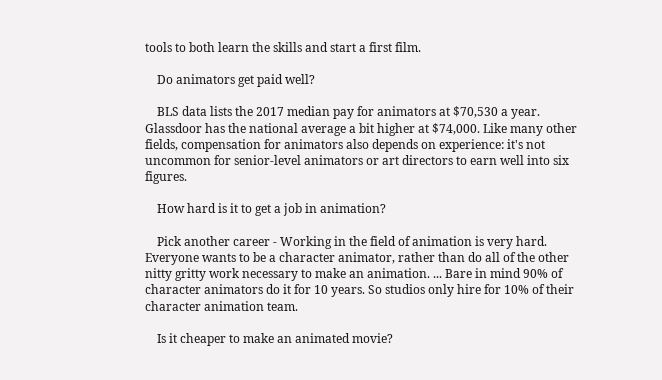tools to both learn the skills and start a first film.

    Do animators get paid well?

    BLS data lists the 2017 median pay for animators at $70,530 a year. Glassdoor has the national average a bit higher at $74,000. Like many other fields, compensation for animators also depends on experience: it's not uncommon for senior-level animators or art directors to earn well into six figures.

    How hard is it to get a job in animation?

    Pick another career - Working in the field of animation is very hard. Everyone wants to be a character animator, rather than do all of the other nitty gritty work necessary to make an animation. ... Bare in mind 90% of character animators do it for 10 years. So studios only hire for 10% of their character animation team.

    Is it cheaper to make an animated movie?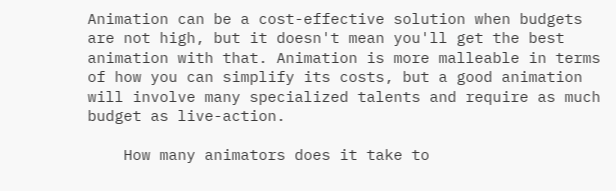Animation can be a cost-effective solution when budgets are not high, but it doesn't mean you'll get the best animation with that. Animation is more malleable in terms of how you can simplify its costs, but a good animation will involve many specialized talents and require as much budget as live-action.

    How many animators does it take to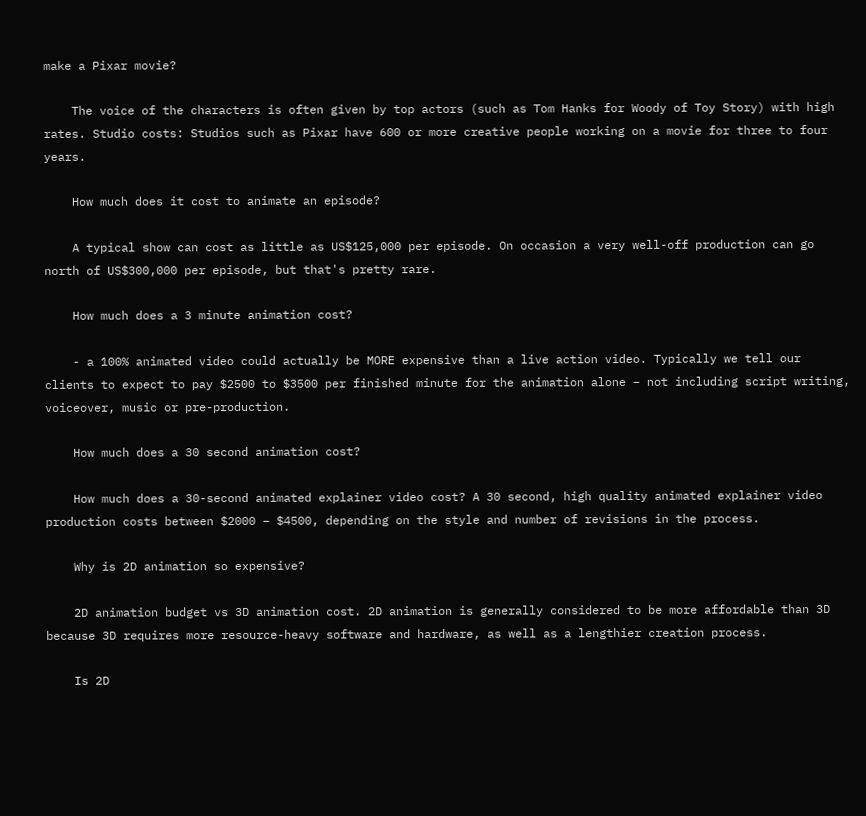make a Pixar movie?

    The voice of the characters is often given by top actors (such as Tom Hanks for Woody of Toy Story) with high rates. Studio costs: Studios such as Pixar have 600 or more creative people working on a movie for three to four years.

    How much does it cost to animate an episode?

    A typical show can cost as little as US$125,000 per episode. On occasion a very well-off production can go north of US$300,000 per episode, but that's pretty rare.

    How much does a 3 minute animation cost?

    - a 100% animated video could actually be MORE expensive than a live action video. Typically we tell our clients to expect to pay $2500 to $3500 per finished minute for the animation alone – not including script writing, voiceover, music or pre-production.

    How much does a 30 second animation cost?

    How much does a 30-second animated explainer video cost? A 30 second, high quality animated explainer video production costs between $2000 – $4500, depending on the style and number of revisions in the process.

    Why is 2D animation so expensive?

    2D animation budget vs 3D animation cost. 2D animation is generally considered to be more affordable than 3D because 3D requires more resource-heavy software and hardware, as well as a lengthier creation process.

    Is 2D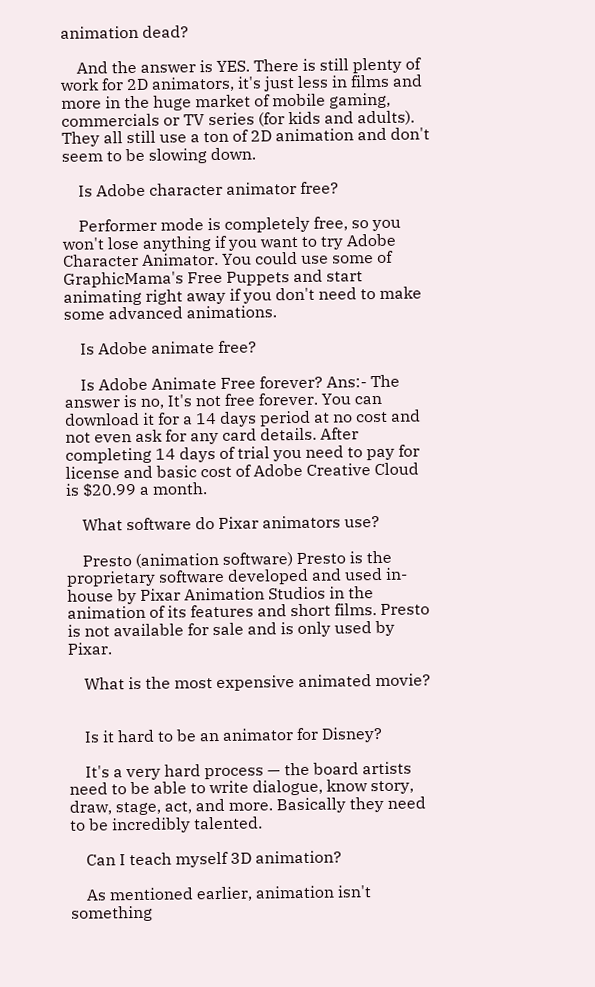animation dead?

    And the answer is YES. There is still plenty of work for 2D animators, it's just less in films and more in the huge market of mobile gaming, commercials or TV series (for kids and adults). They all still use a ton of 2D animation and don't seem to be slowing down.

    Is Adobe character animator free?

    Performer mode is completely free, so you won't lose anything if you want to try Adobe Character Animator. You could use some of GraphicMama's Free Puppets and start animating right away if you don't need to make some advanced animations.

    Is Adobe animate free?

    Is Adobe Animate Free forever? Ans:- The answer is no, It's not free forever. You can download it for a 14 days period at no cost and not even ask for any card details. After completing 14 days of trial you need to pay for license and basic cost of Adobe Creative Cloud is $20.99 a month.

    What software do Pixar animators use?

    Presto (animation software) Presto is the proprietary software developed and used in-house by Pixar Animation Studios in the animation of its features and short films. Presto is not available for sale and is only used by Pixar.

    What is the most expensive animated movie?


    Is it hard to be an animator for Disney?

    It's a very hard process — the board artists need to be able to write dialogue, know story, draw, stage, act, and more. Basically they need to be incredibly talented.

    Can I teach myself 3D animation?

    As mentioned earlier, animation isn't something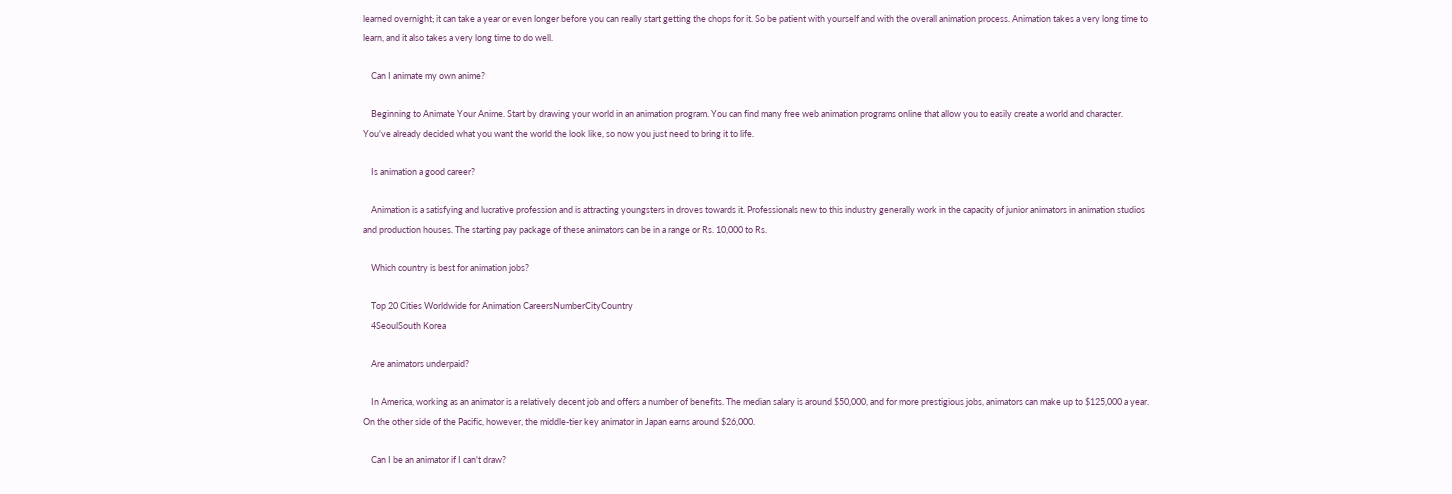learned overnight; it can take a year or even longer before you can really start getting the chops for it. So be patient with yourself and with the overall animation process. Animation takes a very long time to learn, and it also takes a very long time to do well.

    Can I animate my own anime?

    Beginning to Animate Your Anime. Start by drawing your world in an animation program. You can find many free web animation programs online that allow you to easily create a world and character. You've already decided what you want the world the look like, so now you just need to bring it to life.

    Is animation a good career?

    Animation is a satisfying and lucrative profession and is attracting youngsters in droves towards it. Professionals new to this industry generally work in the capacity of junior animators in animation studios and production houses. The starting pay package of these animators can be in a range or Rs. 10,000 to Rs.

    Which country is best for animation jobs?

    Top 20 Cities Worldwide for Animation CareersNumberCityCountry
    4SeoulSouth Korea

    Are animators underpaid?

    In America, working as an animator is a relatively decent job and offers a number of benefits. The median salary is around $50,000, and for more prestigious jobs, animators can make up to $125,000 a year. On the other side of the Pacific, however, the middle-tier key animator in Japan earns around $26,000.

    Can I be an animator if I can't draw?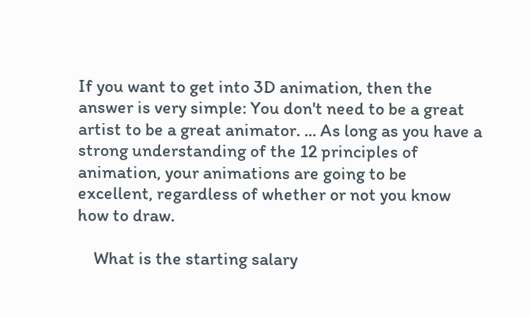If you want to get into 3D animation, then the answer is very simple: You don't need to be a great artist to be a great animator. ... As long as you have a strong understanding of the 12 principles of animation, your animations are going to be excellent, regardless of whether or not you know how to draw.

    What is the starting salary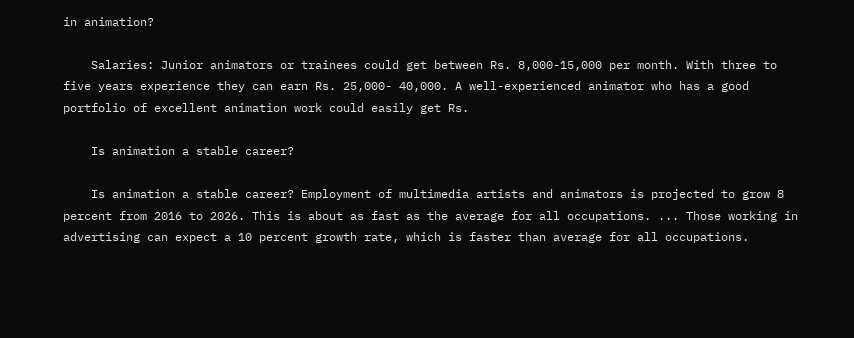in animation?

    Salaries: Junior animators or trainees could get between Rs. 8,000-15,000 per month. With three to five years experience they can earn Rs. 25,000- 40,000. A well-experienced animator who has a good portfolio of excellent animation work could easily get Rs.

    Is animation a stable career?

    Is animation a stable career? Employment of multimedia artists and animators is projected to grow 8 percent from 2016 to 2026. This is about as fast as the average for all occupations. ... Those working in advertising can expect a 10 percent growth rate, which is faster than average for all occupations.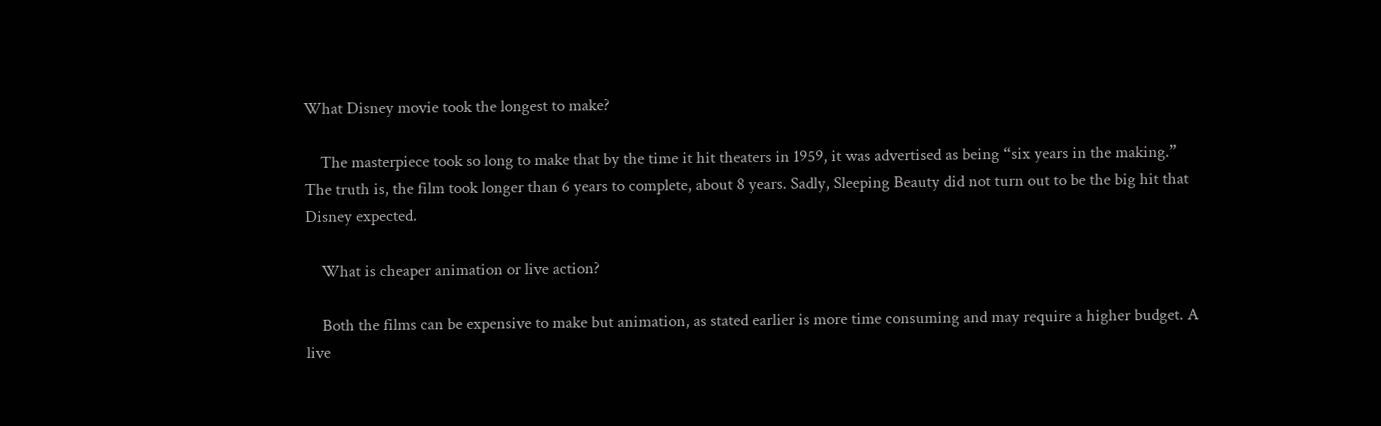What Disney movie took the longest to make?

    The masterpiece took so long to make that by the time it hit theaters in 1959, it was advertised as being “six years in the making.” The truth is, the film took longer than 6 years to complete, about 8 years. Sadly, Sleeping Beauty did not turn out to be the big hit that Disney expected.

    What is cheaper animation or live action?

    Both the films can be expensive to make but animation, as stated earlier is more time consuming and may require a higher budget. A live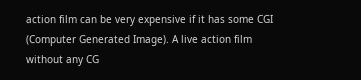action film can be very expensive if it has some CGI (Computer Generated Image). A live action film without any CG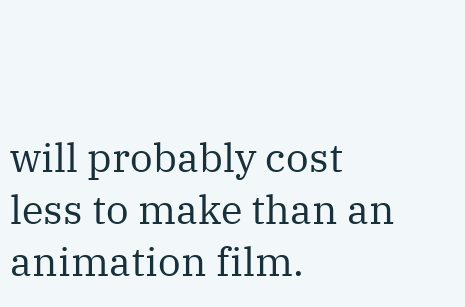will probably cost less to make than an animation film.